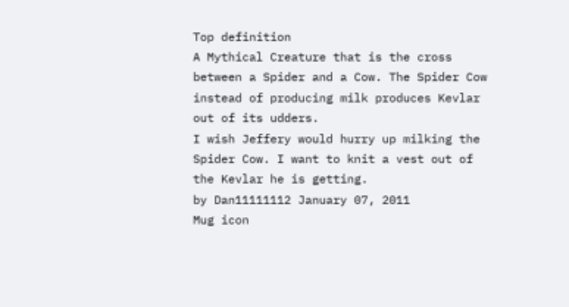Top definition
A Mythical Creature that is the cross between a Spider and a Cow. The Spider Cow instead of producing milk produces Kevlar out of its udders.
I wish Jeffery would hurry up milking the Spider Cow. I want to knit a vest out of the Kevlar he is getting.
by Dan11111112 January 07, 2011
Mug icon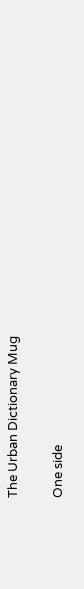The Urban Dictionary Mug

One side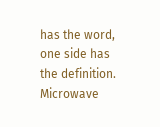has the word, one side has the definition. Microwave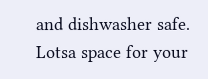and dishwasher safe. Lotsa space for your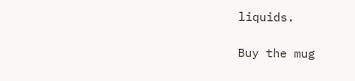liquids.

Buy the mug